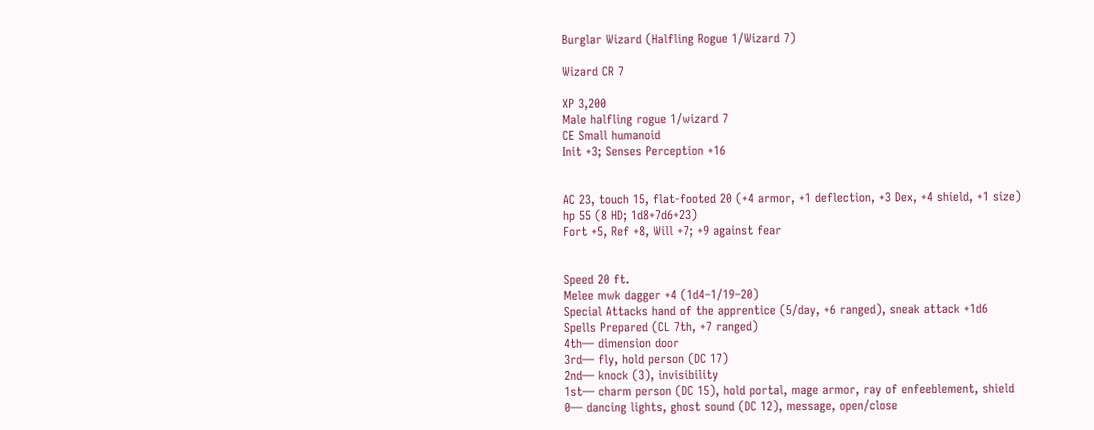Burglar Wizard (Halfling Rogue 1/Wizard 7)

Wizard CR 7

XP 3,200
Male halfling rogue 1/wizard 7
CE Small humanoid
Init +3; Senses Perception +16


AC 23, touch 15, flat-footed 20 (+4 armor, +1 deflection, +3 Dex, +4 shield, +1 size)
hp 55 (8 HD; 1d8+7d6+23)
Fort +5, Ref +8, Will +7; +9 against fear


Speed 20 ft.
Melee mwk dagger +4 (1d4–1/19–20)
Special Attacks hand of the apprentice (5/day, +6 ranged), sneak attack +1d6
Spells Prepared (CL 7th, +7 ranged)
4th— dimension door
3rd— fly, hold person (DC 17)
2nd— knock (3), invisibility
1st— charm person (DC 15), hold portal, mage armor, ray of enfeeblement, shield
0— dancing lights, ghost sound (DC 12), message, open/close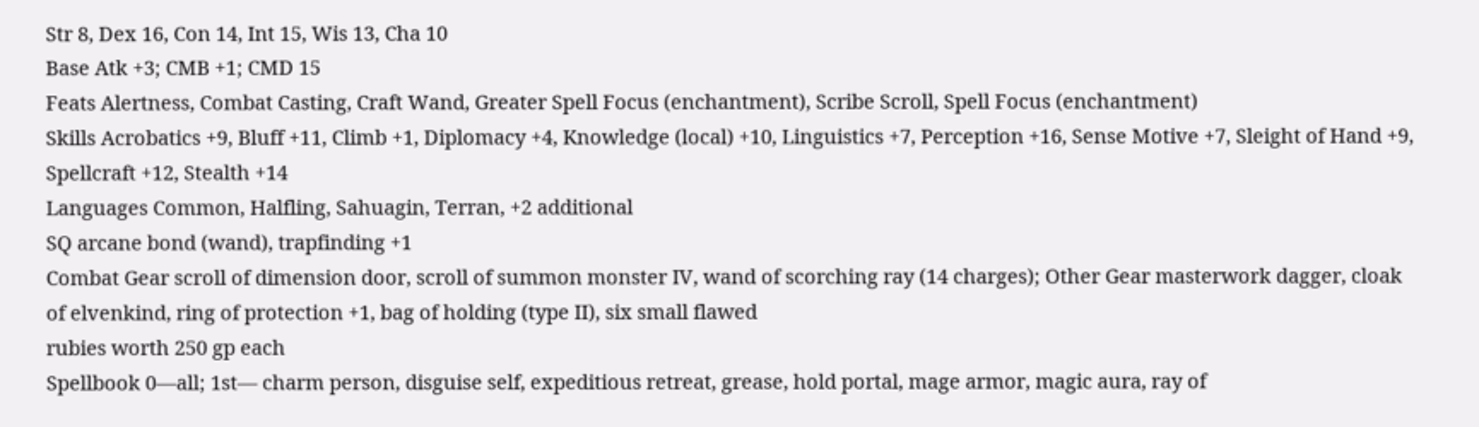Str 8, Dex 16, Con 14, Int 15, Wis 13, Cha 10
Base Atk +3; CMB +1; CMD 15
Feats Alertness, Combat Casting, Craft Wand, Greater Spell Focus (enchantment), Scribe Scroll, Spell Focus (enchantment)
Skills Acrobatics +9, Bluff +11, Climb +1, Diplomacy +4, Knowledge (local) +10, Linguistics +7, Perception +16, Sense Motive +7, Sleight of Hand +9, Spellcraft +12, Stealth +14
Languages Common, Halfling, Sahuagin, Terran, +2 additional
SQ arcane bond (wand), trapfinding +1
Combat Gear scroll of dimension door, scroll of summon monster IV, wand of scorching ray (14 charges); Other Gear masterwork dagger, cloak of elvenkind, ring of protection +1, bag of holding (type II), six small flawed
rubies worth 250 gp each
Spellbook 0—all; 1st— charm person, disguise self, expeditious retreat, grease, hold portal, mage armor, magic aura, ray of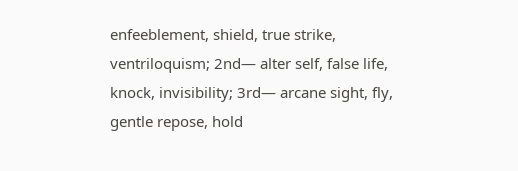enfeeblement, shield, true strike, ventriloquism; 2nd— alter self, false life, knock, invisibility; 3rd— arcane sight, fly, gentle repose, hold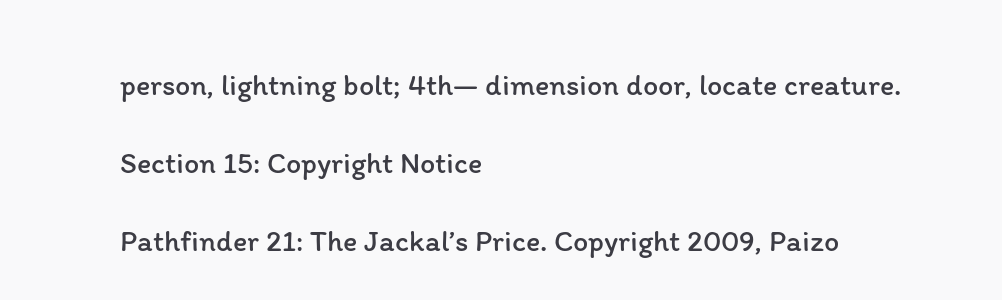person, lightning bolt; 4th— dimension door, locate creature.

Section 15: Copyright Notice

Pathfinder 21: The Jackal’s Price. Copyright 2009, Paizo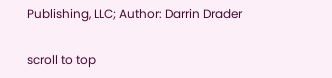Publishing, LLC; Author: Darrin Drader

scroll to top